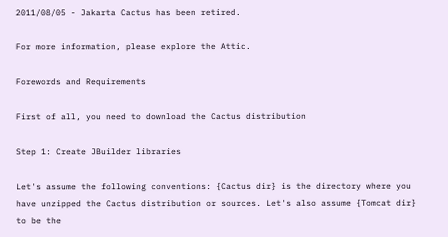2011/08/05 - Jakarta Cactus has been retired.

For more information, please explore the Attic.

Forewords and Requirements

First of all, you need to download the Cactus distribution

Step 1: Create JBuilder libraries

Let's assume the following conventions: {Cactus dir} is the directory where you have unzipped the Cactus distribution or sources. Let's also assume {Tomcat dir} to be the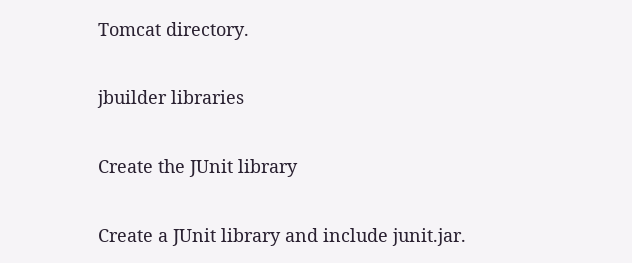Tomcat directory.

jbuilder libraries

Create the JUnit library

Create a JUnit library and include junit.jar.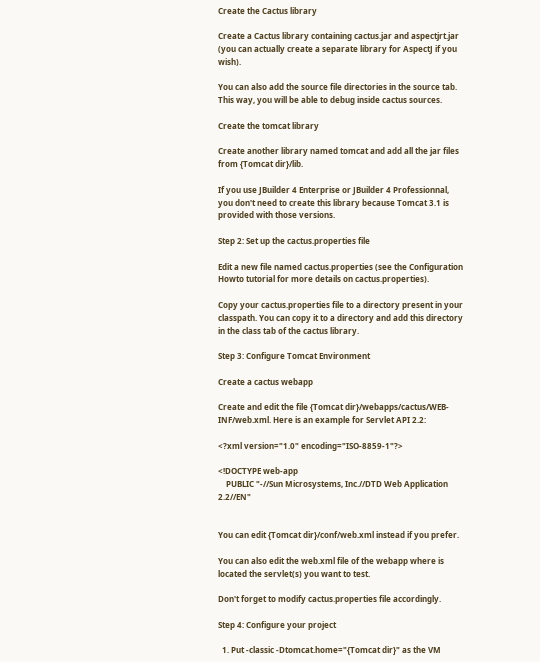Create the Cactus library

Create a Cactus library containing cactus.jar and aspectjrt.jar (you can actually create a separate library for AspectJ if you wish).

You can also add the source file directories in the source tab. This way, you will be able to debug inside cactus sources.

Create the tomcat library

Create another library named tomcat and add all the jar files from {Tomcat dir}/lib.

If you use JBuilder 4 Enterprise or JBuilder 4 Professionnal, you don't need to create this library because Tomcat 3.1 is provided with those versions.

Step 2: Set up the cactus.properties file

Edit a new file named cactus.properties (see the Configuration Howto tutorial for more details on cactus.properties).

Copy your cactus.properties file to a directory present in your classpath. You can copy it to a directory and add this directory in the class tab of the cactus library.

Step 3: Configure Tomcat Environment

Create a cactus webapp

Create and edit the file {Tomcat dir}/webapps/cactus/WEB-INF/web.xml. Here is an example for Servlet API 2.2:

<?xml version="1.0" encoding="ISO-8859-1"?>

<!DOCTYPE web-app
    PUBLIC "-//Sun Microsystems, Inc.//DTD Web Application 2.2//EN"


You can edit {Tomcat dir}/conf/web.xml instead if you prefer.

You can also edit the web.xml file of the webapp where is located the servlet(s) you want to test.

Don't forget to modify cactus.properties file accordingly.

Step 4: Configure your project

  1. Put -classic -Dtomcat.home="{Tomcat dir}" as the VM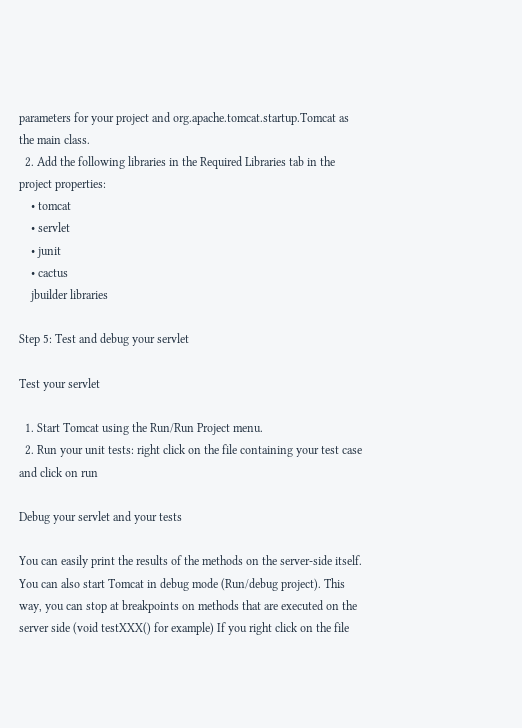parameters for your project and org.apache.tomcat.startup.Tomcat as the main class.
  2. Add the following libraries in the Required Libraries tab in the project properties:
    • tomcat
    • servlet
    • junit
    • cactus
    jbuilder libraries

Step 5: Test and debug your servlet

Test your servlet

  1. Start Tomcat using the Run/Run Project menu.
  2. Run your unit tests: right click on the file containing your test case and click on run

Debug your servlet and your tests

You can easily print the results of the methods on the server-side itself. You can also start Tomcat in debug mode (Run/debug project). This way, you can stop at breakpoints on methods that are executed on the server side (void testXXX() for example) If you right click on the file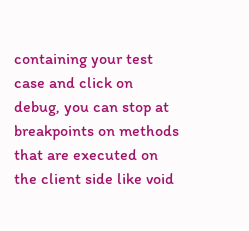containing your test case and click on debug, you can stop at breakpoints on methods that are executed on the client side like void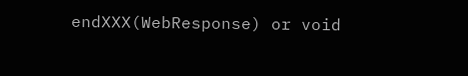endXXX(WebResponse) or void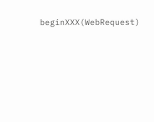beginXXX(WebRequest)